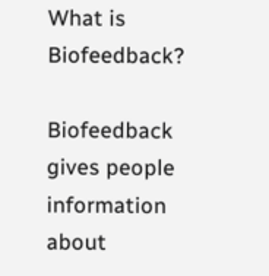What is Biofeedback?

Biofeedback gives people information about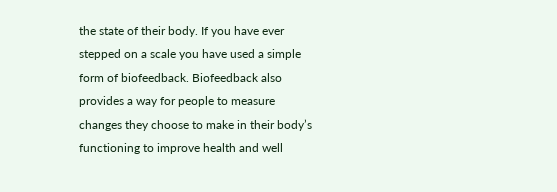the state of their body. If you have ever stepped on a scale you have used a simple form of biofeedback. Biofeedback also provides a way for people to measure changes they choose to make in their body’s functioning to improve health and well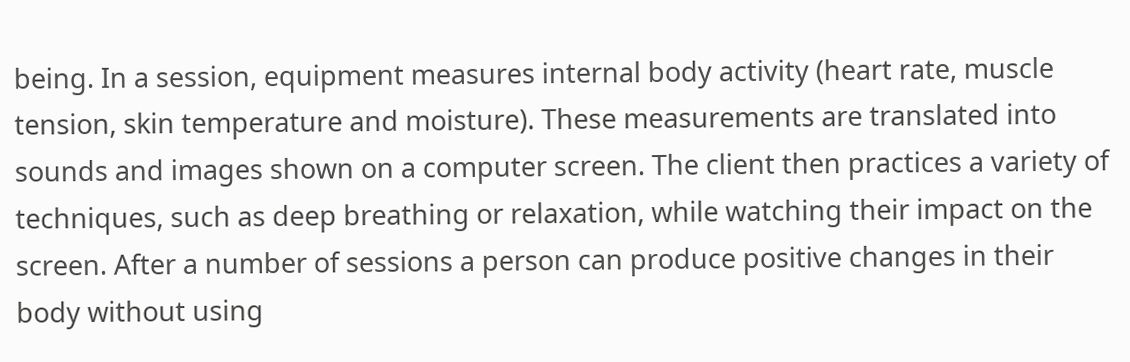being. In a session, equipment measures internal body activity (heart rate, muscle tension, skin temperature and moisture). These measurements are translated into sounds and images shown on a computer screen. The client then practices a variety of techniques, such as deep breathing or relaxation, while watching their impact on the screen. After a number of sessions a person can produce positive changes in their body without using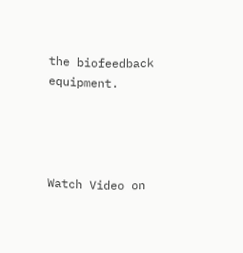the biofeedback equipment.




Watch Video on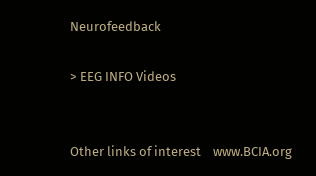Neurofeedback

> EEG INFO Videos


Other links of interest    www.BCIA.org